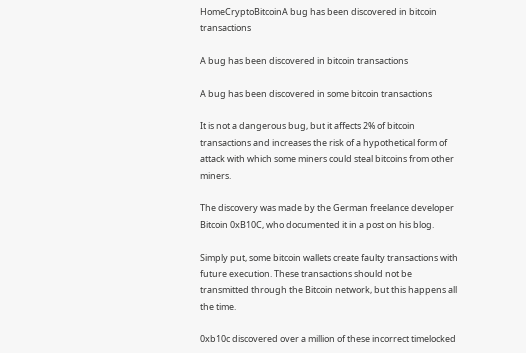HomeCryptoBitcoinA bug has been discovered in bitcoin transactions

A bug has been discovered in bitcoin transactions

A bug has been discovered in some bitcoin transactions

It is not a dangerous bug, but it affects 2% of bitcoin transactions and increases the risk of a hypothetical form of attack with which some miners could steal bitcoins from other miners.

The discovery was made by the German freelance developer Bitcoin 0xB10C, who documented it in a post on his blog.

Simply put, some bitcoin wallets create faulty transactions with future execution. These transactions should not be transmitted through the Bitcoin network, but this happens all the time.

0xb10c discovered over a million of these incorrect timelocked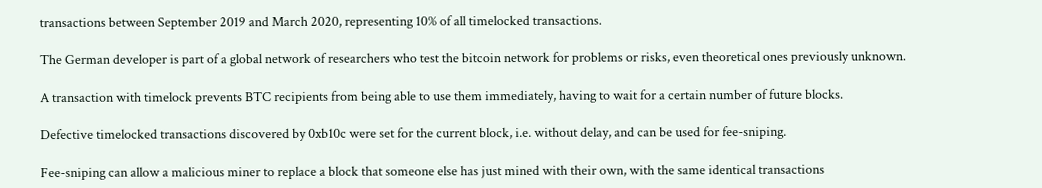transactions between September 2019 and March 2020, representing 10% of all timelocked transactions.

The German developer is part of a global network of researchers who test the bitcoin network for problems or risks, even theoretical ones previously unknown.

A transaction with timelock prevents BTC recipients from being able to use them immediately, having to wait for a certain number of future blocks.

Defective timelocked transactions discovered by 0xb10c were set for the current block, i.e. without delay, and can be used for fee-sniping.

Fee-sniping can allow a malicious miner to replace a block that someone else has just mined with their own, with the same identical transactions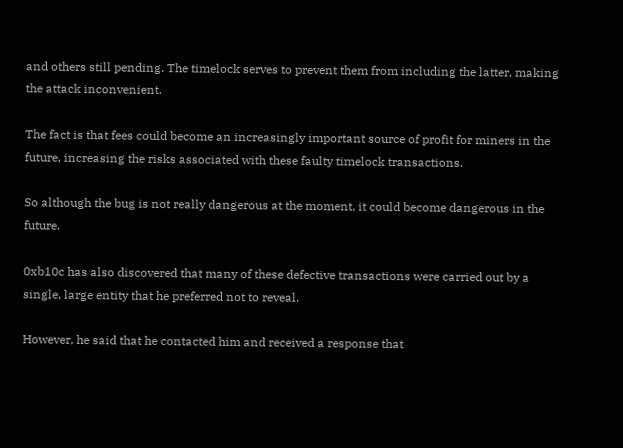and others still pending. The timelock serves to prevent them from including the latter, making the attack inconvenient.

The fact is that fees could become an increasingly important source of profit for miners in the future, increasing the risks associated with these faulty timelock transactions.

So although the bug is not really dangerous at the moment, it could become dangerous in the future.

0xb10c has also discovered that many of these defective transactions were carried out by a single, large entity that he preferred not to reveal.

However, he said that he contacted him and received a response that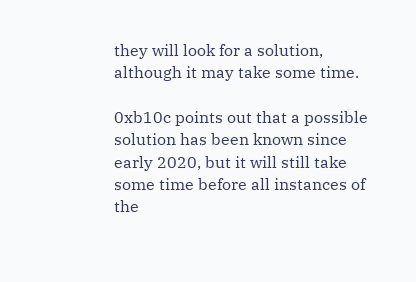they will look for a solution, although it may take some time.

0xb10c points out that a possible solution has been known since early 2020, but it will still take some time before all instances of the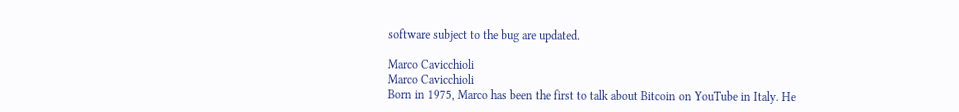software subject to the bug are updated.

Marco Cavicchioli
Marco Cavicchioli
Born in 1975, Marco has been the first to talk about Bitcoin on YouTube in Italy. He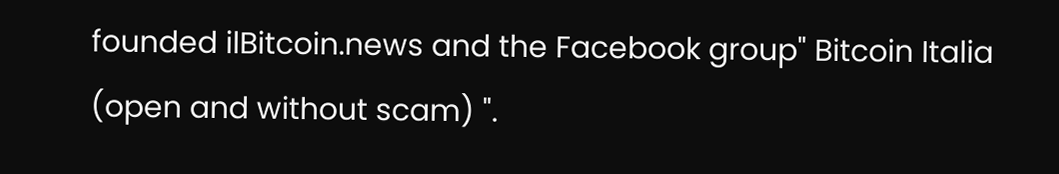founded ilBitcoin.news and the Facebook group" Bitcoin Italia (open and without scam) ".